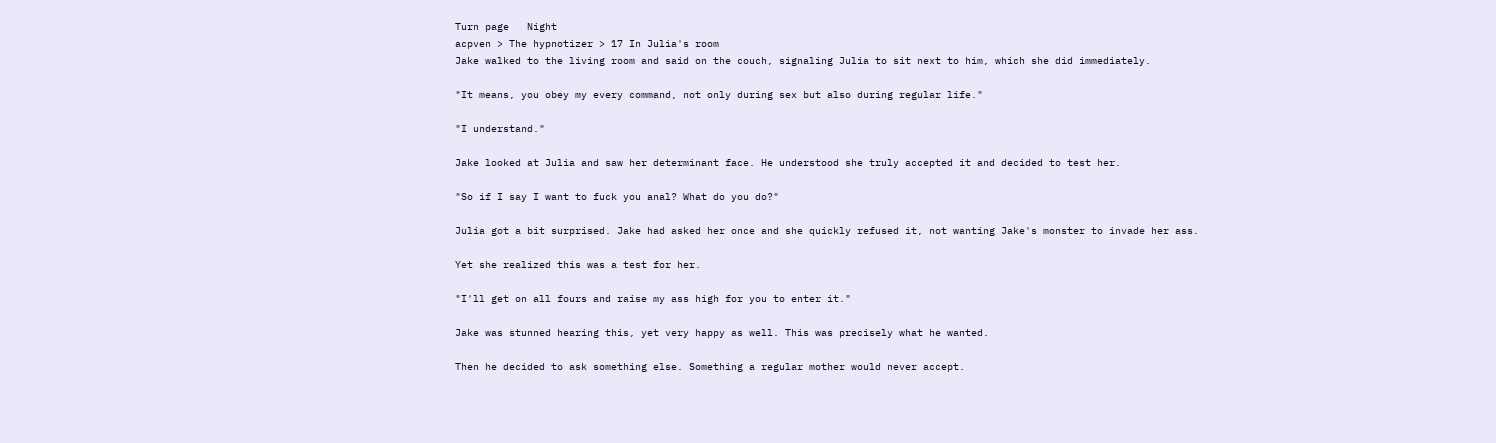Turn page   Night
acpven > The hypnotizer > 17 In Julia's room
Jake walked to the living room and said on the couch, signaling Julia to sit next to him, which she did immediately.

"It means, you obey my every command, not only during sex but also during regular life."

"I understand."

Jake looked at Julia and saw her determinant face. He understood she truly accepted it and decided to test her.

"So if I say I want to fuck you anal? What do you do?"

Julia got a bit surprised. Jake had asked her once and she quickly refused it, not wanting Jake's monster to invade her ass.

Yet she realized this was a test for her.

"I'll get on all fours and raise my ass high for you to enter it."

Jake was stunned hearing this, yet very happy as well. This was precisely what he wanted.

Then he decided to ask something else. Something a regular mother would never accept.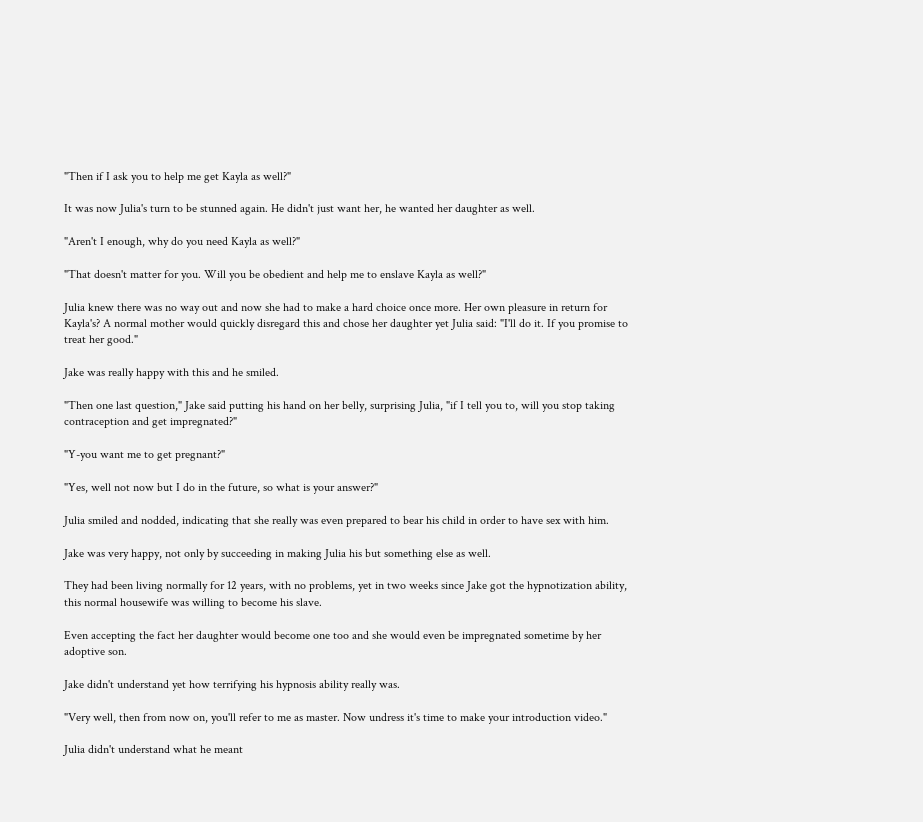"Then if I ask you to help me get Kayla as well?"

It was now Julia's turn to be stunned again. He didn't just want her, he wanted her daughter as well.

"Aren't I enough, why do you need Kayla as well?"

"That doesn't matter for you. Will you be obedient and help me to enslave Kayla as well?"

Julia knew there was no way out and now she had to make a hard choice once more. Her own pleasure in return for Kayla's? A normal mother would quickly disregard this and chose her daughter yet Julia said: "I'll do it. If you promise to treat her good."

Jake was really happy with this and he smiled.

"Then one last question," Jake said putting his hand on her belly, surprising Julia, "if I tell you to, will you stop taking contraception and get impregnated?"

"Y-you want me to get pregnant?"

"Yes, well not now but I do in the future, so what is your answer?"

Julia smiled and nodded, indicating that she really was even prepared to bear his child in order to have sex with him.

Jake was very happy, not only by succeeding in making Julia his but something else as well.

They had been living normally for 12 years, with no problems, yet in two weeks since Jake got the hypnotization ability, this normal housewife was willing to become his slave.

Even accepting the fact her daughter would become one too and she would even be impregnated sometime by her adoptive son.

Jake didn't understand yet how terrifying his hypnosis ability really was.

"Very well, then from now on, you'll refer to me as master. Now undress it's time to make your introduction video."

Julia didn't understand what he meant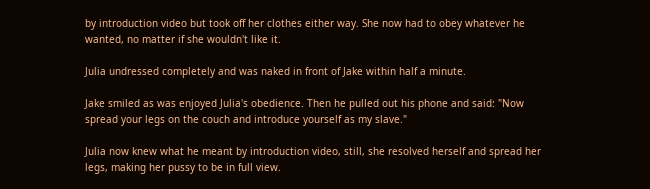by introduction video but took off her clothes either way. She now had to obey whatever he wanted, no matter if she wouldn't like it.

Julia undressed completely and was naked in front of Jake within half a minute.

Jake smiled as was enjoyed Julia's obedience. Then he pulled out his phone and said: "Now spread your legs on the couch and introduce yourself as my slave."

Julia now knew what he meant by introduction video, still, she resolved herself and spread her legs, making her pussy to be in full view.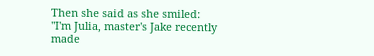Then she said as she smiled: "I'm Julia, master's Jake recently made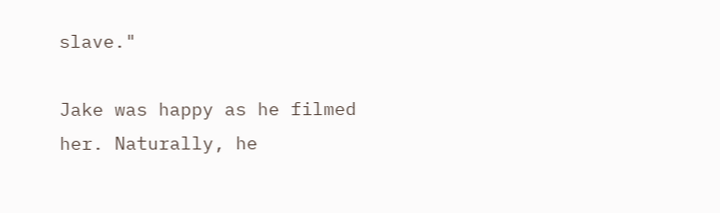slave."

Jake was happy as he filmed her. Naturally, he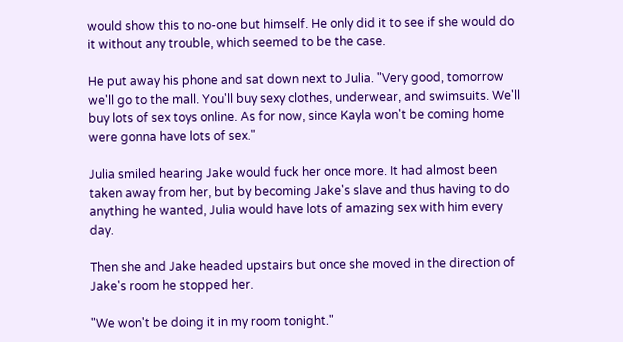would show this to no-one but himself. He only did it to see if she would do it without any trouble, which seemed to be the case.

He put away his phone and sat down next to Julia. "Very good, tomorrow we'll go to the mall. You'll buy sexy clothes, underwear, and swimsuits. We'll buy lots of sex toys online. As for now, since Kayla won't be coming home were gonna have lots of sex."

Julia smiled hearing Jake would fuck her once more. It had almost been taken away from her, but by becoming Jake's slave and thus having to do anything he wanted, Julia would have lots of amazing sex with him every day.

Then she and Jake headed upstairs but once she moved in the direction of Jake's room he stopped her.

"We won't be doing it in my room tonight."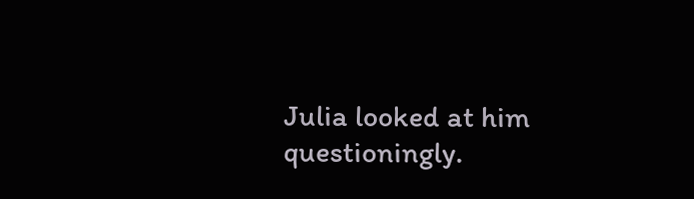Julia looked at him questioningly.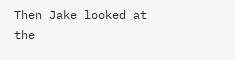Then Jake looked at the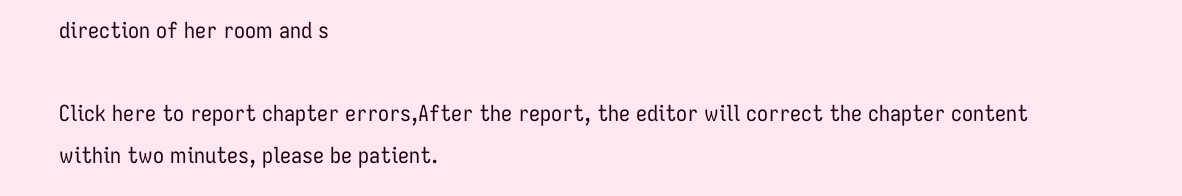direction of her room and s

Click here to report chapter errors,After the report, the editor will correct the chapter content within two minutes, please be patient.